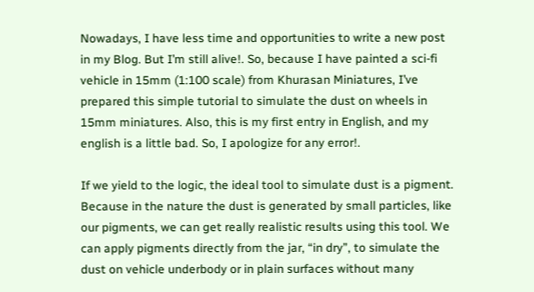Nowadays, I have less time and opportunities to write a new post in my Blog. But I’m still alive!. So, because I have painted a sci-fi vehicle in 15mm (1:100 scale) from Khurasan Miniatures, I’ve prepared this simple tutorial to simulate the dust on wheels in 15mm miniatures. Also, this is my first entry in English, and my english is a little bad. So, I apologize for any error!.

If we yield to the logic, the ideal tool to simulate dust is a pigment. Because in the nature the dust is generated by small particles, like our pigments, we can get really realistic results using this tool. We can apply pigments directly from the jar, “in dry”, to simulate the dust on vehicle underbody or in plain surfaces without many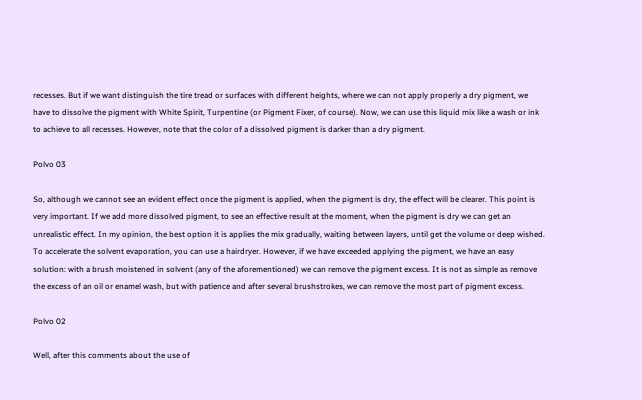recesses. But if we want distinguish the tire tread or surfaces with different heights, where we can not apply properly a dry pigment, we have to dissolve the pigment with White Spirit, Turpentine (or Pigment Fixer, of course). Now, we can use this liquid mix like a wash or ink to achieve to all recesses. However, note that the color of a dissolved pigment is darker than a dry pigment.

Polvo 03

So, although we cannot see an evident effect once the pigment is applied, when the pigment is dry, the effect will be clearer. This point is very important. If we add more dissolved pigment, to see an effective result at the moment, when the pigment is dry we can get an unrealistic effect. In my opinion, the best option it is applies the mix gradually, waiting between layers, until get the volume or deep wished. To accelerate the solvent evaporation, you can use a hairdryer. However, if we have exceeded applying the pigment, we have an easy solution: with a brush moistened in solvent (any of the aforementioned) we can remove the pigment excess. It is not as simple as remove the excess of an oil or enamel wash, but with patience and after several brushstrokes, we can remove the most part of pigment excess.

Polvo 02

Well, after this comments about the use of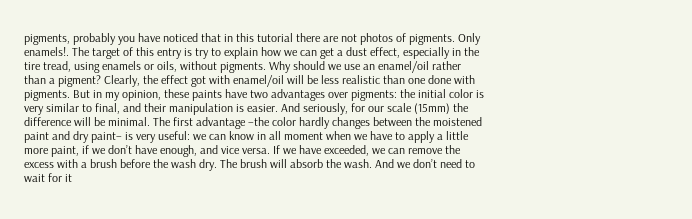pigments, probably you have noticed that in this tutorial there are not photos of pigments. Only enamels!. The target of this entry is try to explain how we can get a dust effect, especially in the tire tread, using enamels or oils, without pigments. Why should we use an enamel/oil rather than a pigment? Clearly, the effect got with enamel/oil will be less realistic than one done with pigments. But in my opinion, these paints have two advantages over pigments: the initial color is very similar to final, and their manipulation is easier. And seriously, for our scale (15mm) the difference will be minimal. The first advantage –the color hardly changes between the moistened paint and dry paint– is very useful: we can know in all moment when we have to apply a little more paint, if we don’t have enough, and vice versa. If we have exceeded, we can remove the excess with a brush before the wash dry. The brush will absorb the wash. And we don’t need to wait for it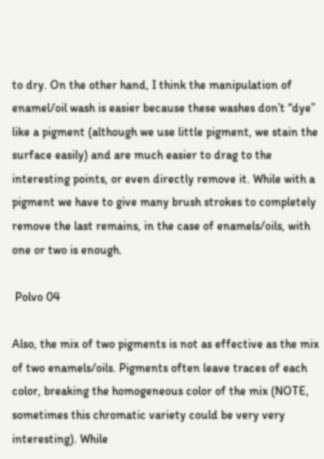to dry. On the other hand, I think the manipulation of enamel/oil wash is easier because these washes don’t “dye” like a pigment (although we use little pigment, we stain the surface easily) and are much easier to drag to the interesting points, or even directly remove it. While with a pigment we have to give many brush strokes to completely remove the last remains, in the case of enamels/oils, with one or two is enough.

 Polvo 04

Also, the mix of two pigments is not as effective as the mix of two enamels/oils. Pigments often leave traces of each color, breaking the homogeneous color of the mix (NOTE, sometimes this chromatic variety could be very very interesting). While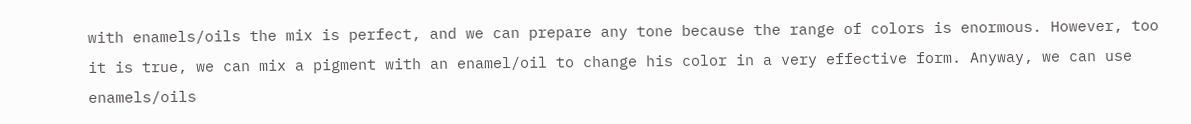with enamels/oils the mix is perfect, and we can prepare any tone because the range of colors is enormous. However, too it is true, we can mix a pigment with an enamel/oil to change his color in a very effective form. Anyway, we can use enamels/oils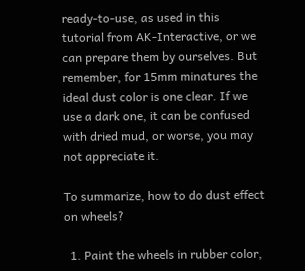ready-to-use, as used in this tutorial from AK-Interactive, or we can prepare them by ourselves. But remember, for 15mm minatures the ideal dust color is one clear. If we use a dark one, it can be confused with dried mud, or worse, you may not appreciate it.

To summarize, how to do dust effect on wheels?

  1. Paint the wheels in rubber color,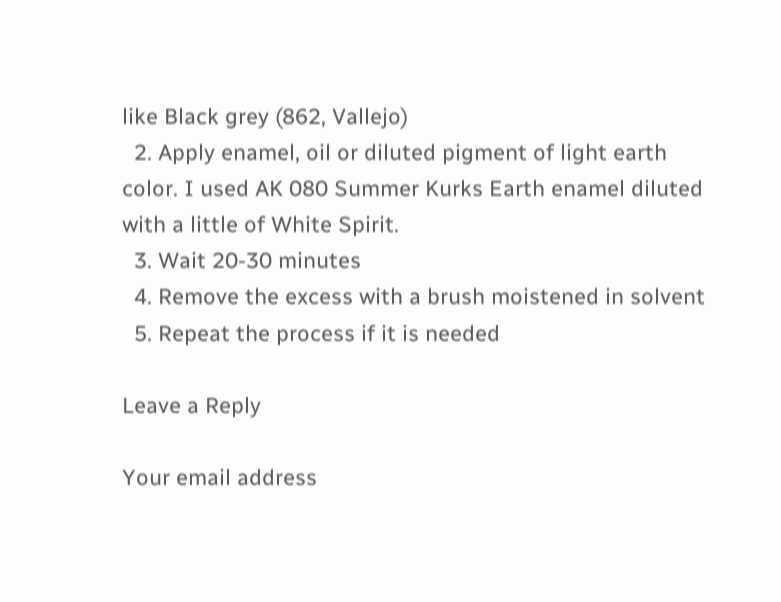like Black grey (862, Vallejo)
  2. Apply enamel, oil or diluted pigment of light earth color. I used AK 080 Summer Kurks Earth enamel diluted with a little of White Spirit.
  3. Wait 20-30 minutes
  4. Remove the excess with a brush moistened in solvent
  5. Repeat the process if it is needed

Leave a Reply

Your email address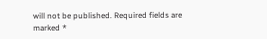will not be published. Required fields are marked *